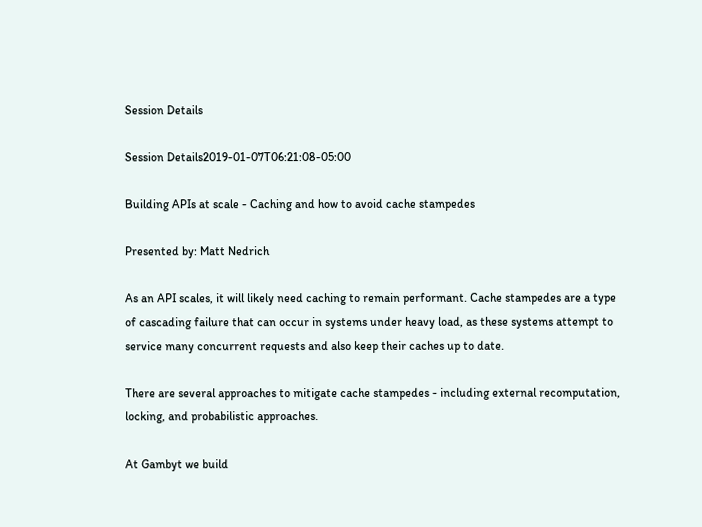Session Details

Session Details2019-01-07T06:21:08-05:00

Building APIs at scale - Caching and how to avoid cache stampedes

Presented by: Matt Nedrich

As an API scales, it will likely need caching to remain performant. Cache stampedes are a type of cascading failure that can occur in systems under heavy load, as these systems attempt to service many concurrent requests and also keep their caches up to date.

There are several approaches to mitigate cache stampedes - including external recomputation, locking, and probabilistic approaches.

At Gambyt we build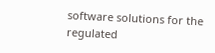software solutions for the regulated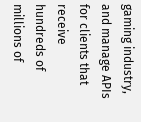gaming industry, and manage APIs for clients that receive hundreds of millions of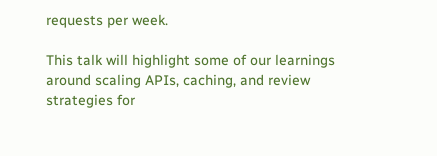requests per week.

This talk will highlight some of our learnings around scaling APIs, caching, and review strategies for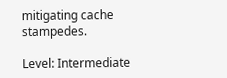mitigating cache stampedes.

Level: Intermediate